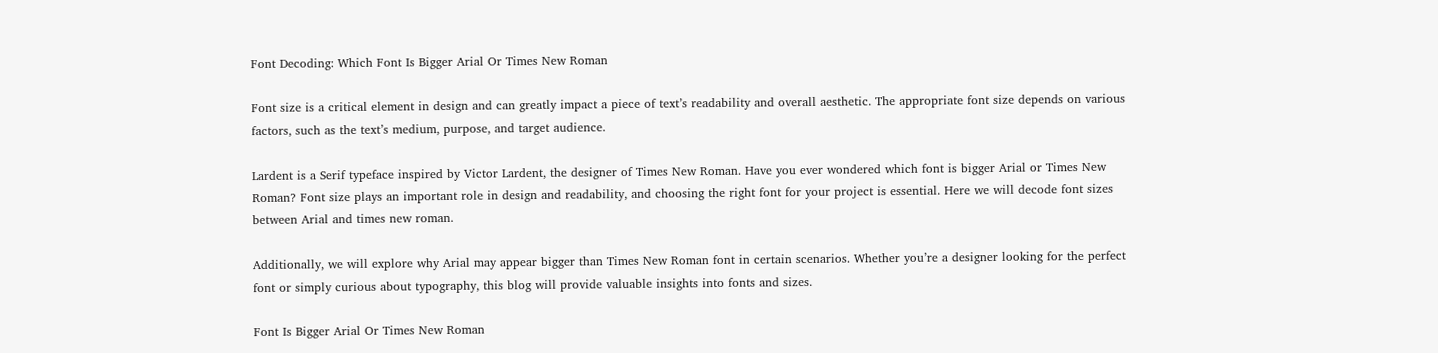Font Decoding: Which Font Is Bigger Arial Or Times New Roman

Font size is a critical element in design and can greatly impact a piece of text’s readability and overall aesthetic. The appropriate font size depends on various factors, such as the text’s medium, purpose, and target audience.

Lardent is a Serif typeface inspired by Victor Lardent, the designer of Times New Roman. Have you ever wondered which font is bigger Arial or Times New Roman? Font size plays an important role in design and readability, and choosing the right font for your project is essential. Here we will decode font sizes between Arial and times new roman.

Additionally, we will explore why Arial may appear bigger than Times New Roman font in certain scenarios. Whether you’re a designer looking for the perfect font or simply curious about typography, this blog will provide valuable insights into fonts and sizes.

Font Is Bigger Arial Or Times New Roman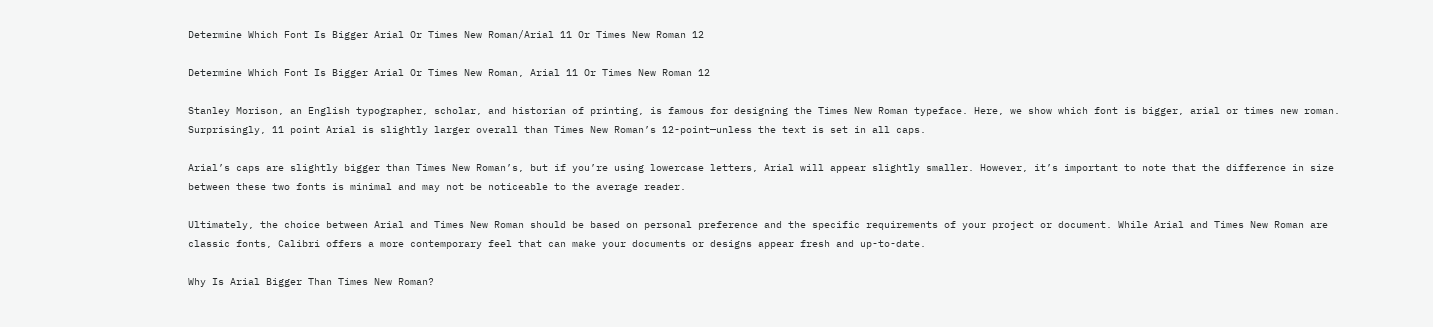Determine Which Font Is Bigger Arial Or Times New Roman/Arial 11 Or Times New Roman 12

Determine Which Font Is Bigger Arial Or Times New Roman, Arial 11 Or Times New Roman 12

Stanley Morison, an English typographer, scholar, and historian of printing, is famous for designing the Times New Roman typeface. Here, we show which font is bigger, arial or times new roman. Surprisingly, 11 point Arial is slightly larger overall than Times New Roman’s 12-point—unless the text is set in all caps.

Arial’s caps are slightly bigger than Times New Roman’s, but if you’re using lowercase letters, Arial will appear slightly smaller. However, it’s important to note that the difference in size between these two fonts is minimal and may not be noticeable to the average reader.

Ultimately, the choice between Arial and Times New Roman should be based on personal preference and the specific requirements of your project or document. While Arial and Times New Roman are classic fonts, Calibri offers a more contemporary feel that can make your documents or designs appear fresh and up-to-date.

Why Is Arial Bigger Than Times New Roman?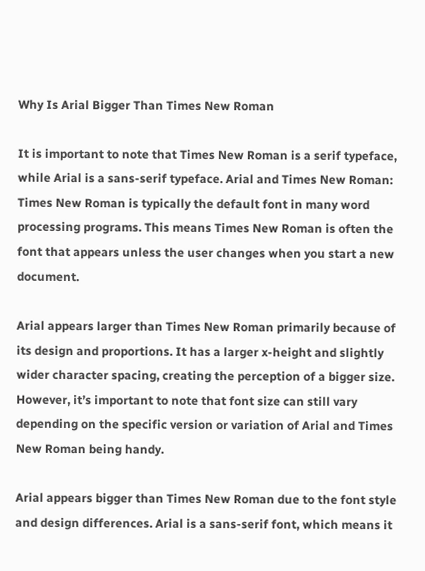Why Is Arial Bigger Than Times New Roman

It is important to note that Times New Roman is a serif typeface, while Arial is a sans-serif typeface. Arial and Times New Roman: Times New Roman is typically the default font in many word processing programs. This means Times New Roman is often the font that appears unless the user changes when you start a new document.

Arial appears larger than Times New Roman primarily because of its design and proportions. It has a larger x-height and slightly wider character spacing, creating the perception of a bigger size. However, it’s important to note that font size can still vary depending on the specific version or variation of Arial and Times New Roman being handy.

Arial appears bigger than Times New Roman due to the font style and design differences. Arial is a sans-serif font, which means it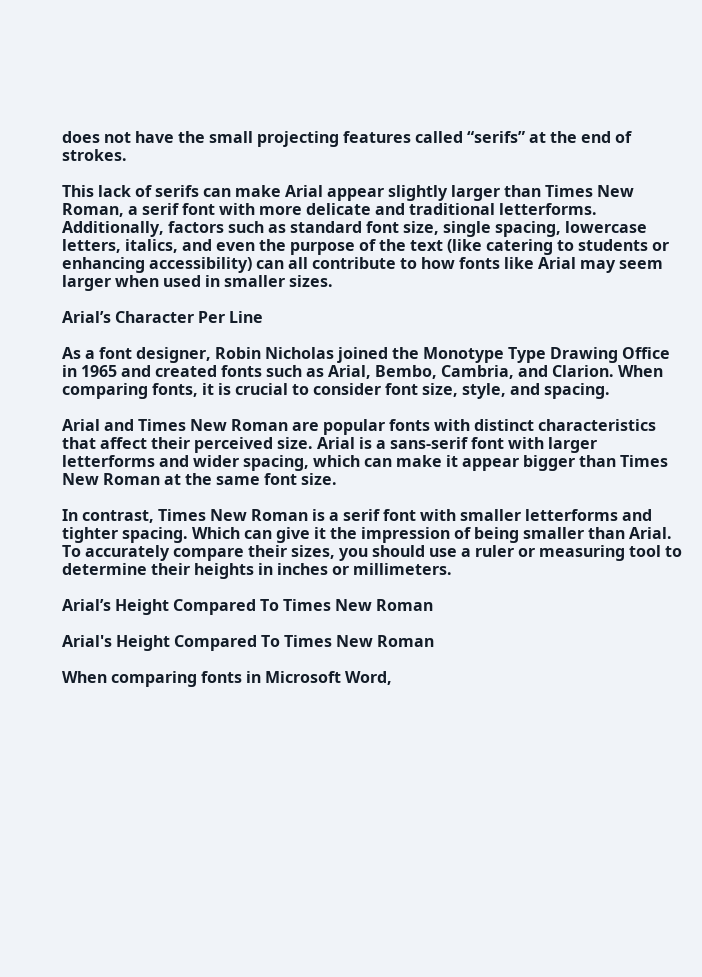does not have the small projecting features called “serifs” at the end of strokes.

This lack of serifs can make Arial appear slightly larger than Times New Roman, a serif font with more delicate and traditional letterforms. Additionally, factors such as standard font size, single spacing, lowercase letters, italics, and even the purpose of the text (like catering to students or enhancing accessibility) can all contribute to how fonts like Arial may seem larger when used in smaller sizes.

Arial’s Character Per Line

As a font designer, Robin Nicholas joined the Monotype Type Drawing Office in 1965 and created fonts such as Arial, Bembo, Cambria, and Clarion. When comparing fonts, it is crucial to consider font size, style, and spacing.

Arial and Times New Roman are popular fonts with distinct characteristics that affect their perceived size. Arial is a sans-serif font with larger letterforms and wider spacing, which can make it appear bigger than Times New Roman at the same font size.

In contrast, Times New Roman is a serif font with smaller letterforms and tighter spacing. Which can give it the impression of being smaller than Arial. To accurately compare their sizes, you should use a ruler or measuring tool to determine their heights in inches or millimeters.

Arial’s Height Compared To Times New Roman

Arial's Height Compared To Times New Roman

When comparing fonts in Microsoft Word,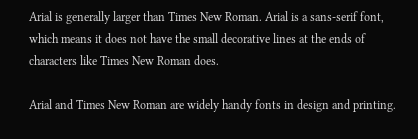Arial is generally larger than Times New Roman. Arial is a sans-serif font, which means it does not have the small decorative lines at the ends of characters like Times New Roman does.

Arial and Times New Roman are widely handy fonts in design and printing.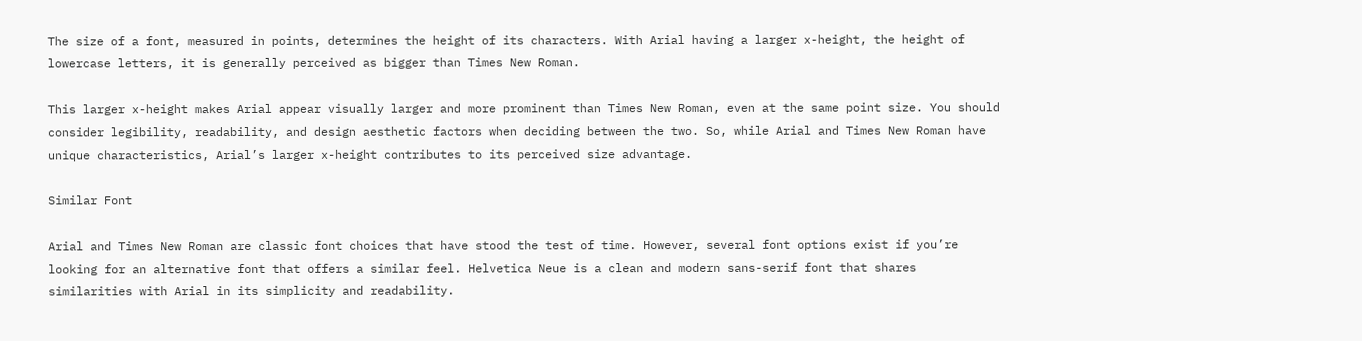The size of a font, measured in points, determines the height of its characters. With Arial having a larger x-height, the height of lowercase letters, it is generally perceived as bigger than Times New Roman.

This larger x-height makes Arial appear visually larger and more prominent than Times New Roman, even at the same point size. You should consider legibility, readability, and design aesthetic factors when deciding between the two. So, while Arial and Times New Roman have unique characteristics, Arial’s larger x-height contributes to its perceived size advantage.

Similar Font

Arial and Times New Roman are classic font choices that have stood the test of time. However, several font options exist if you’re looking for an alternative font that offers a similar feel. Helvetica Neue is a clean and modern sans-serif font that shares similarities with Arial in its simplicity and readability.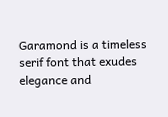Garamond is a timeless serif font that exudes elegance and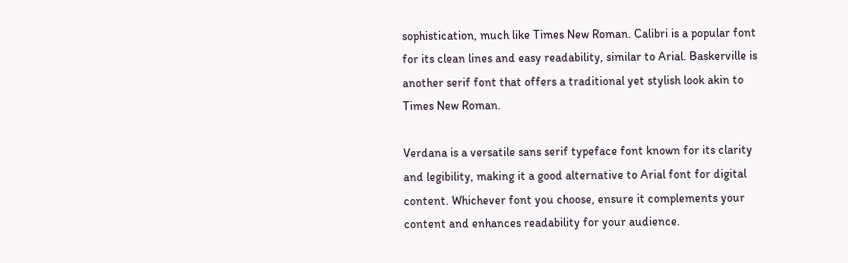sophistication, much like Times New Roman. Calibri is a popular font for its clean lines and easy readability, similar to Arial. Baskerville is another serif font that offers a traditional yet stylish look akin to Times New Roman.

Verdana is a versatile sans serif typeface font known for its clarity and legibility, making it a good alternative to Arial font for digital content. Whichever font you choose, ensure it complements your content and enhances readability for your audience.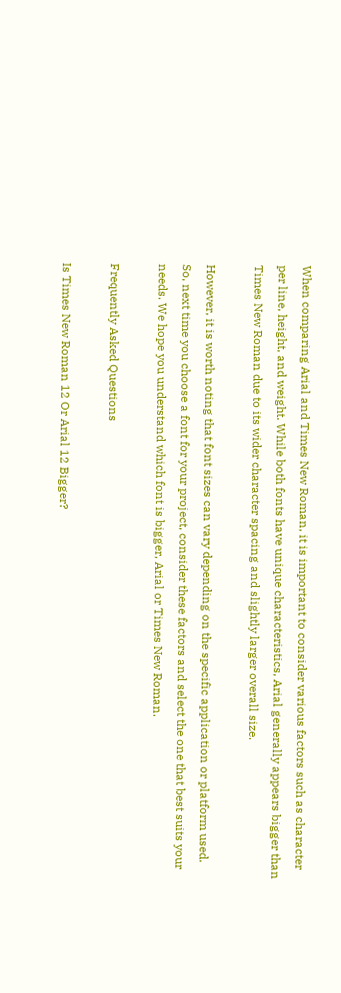When comparing Arial and Times New Roman, it is important to consider various factors such as character per line, height, and weight. While both fonts have unique characteristics, Arial generally appears bigger than Times New Roman due to its wider character spacing and slightly larger overall size.

However, it is worth noting that font sizes can vary depending on the specific application or platform used. So, next time you choose a font for your project, consider these factors and select the one that best suits your needs. We hope you understand which font is bigger, Arial or Times New Roman.

Frequently Asked Questions

Is Times New Roman 12 Or Arial 12 Bigger?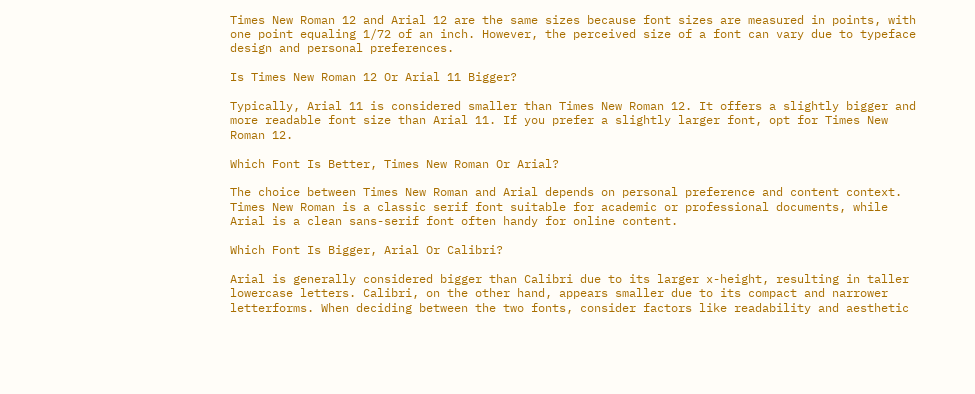Times New Roman 12 and Arial 12 are the same sizes because font sizes are measured in points, with one point equaling 1/72 of an inch. However, the perceived size of a font can vary due to typeface design and personal preferences.

Is Times New Roman 12 Or Arial 11 Bigger?

Typically, Arial 11 is considered smaller than Times New Roman 12. It offers a slightly bigger and more readable font size than Arial 11. If you prefer a slightly larger font, opt for Times New Roman 12.

Which Font Is Better, Times New Roman Or Arial?

The choice between Times New Roman and Arial depends on personal preference and content context. Times New Roman is a classic serif font suitable for academic or professional documents, while Arial is a clean sans-serif font often handy for online content.

Which Font Is Bigger, Arial Or Calibri?

Arial is generally considered bigger than Calibri due to its larger x-height, resulting in taller lowercase letters. Calibri, on the other hand, appears smaller due to its compact and narrower letterforms. When deciding between the two fonts, consider factors like readability and aesthetic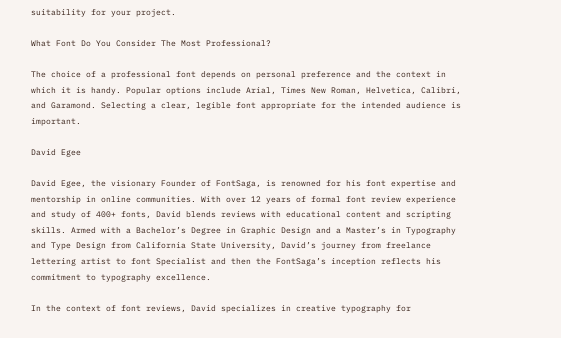suitability for your project.

What Font Do You Consider The Most Professional?

The choice of a professional font depends on personal preference and the context in which it is handy. Popular options include Arial, Times New Roman, Helvetica, Calibri, and Garamond. Selecting a clear, legible font appropriate for the intended audience is important.

David Egee

David Egee, the visionary Founder of FontSaga, is renowned for his font expertise and mentorship in online communities. With over 12 years of formal font review experience and study of 400+ fonts, David blends reviews with educational content and scripting skills. Armed with a Bachelor’s Degree in Graphic Design and a Master’s in Typography and Type Design from California State University, David’s journey from freelance lettering artist to font Specialist and then the FontSaga’s inception reflects his commitment to typography excellence.

In the context of font reviews, David specializes in creative typography for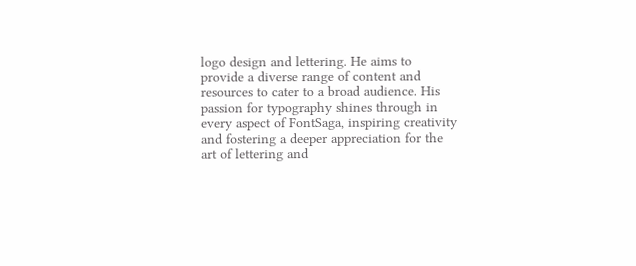logo design and lettering. He aims to provide a diverse range of content and resources to cater to a broad audience. His passion for typography shines through in every aspect of FontSaga, inspiring creativity and fostering a deeper appreciation for the art of lettering and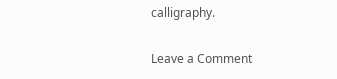calligraphy.

Leave a Comment